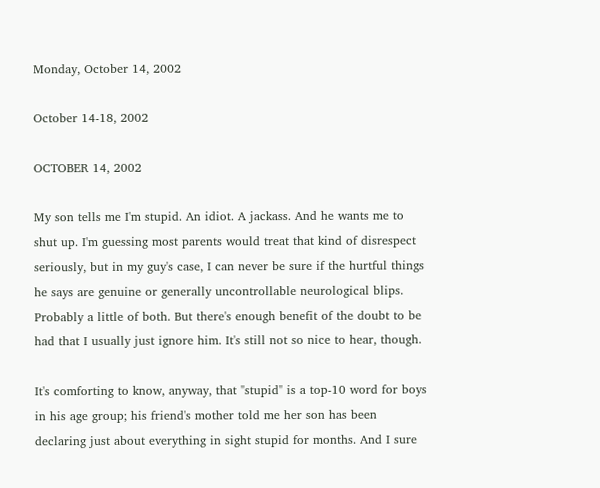Monday, October 14, 2002

October 14-18, 2002

OCTOBER 14, 2002

My son tells me I'm stupid. An idiot. A jackass. And he wants me to shut up. I'm guessing most parents would treat that kind of disrespect seriously, but in my guy's case, I can never be sure if the hurtful things he says are genuine or generally uncontrollable neurological blips. Probably a little of both. But there's enough benefit of the doubt to be had that I usually just ignore him. It's still not so nice to hear, though.

It's comforting to know, anyway, that "stupid" is a top-10 word for boys in his age group; his friend's mother told me her son has been declaring just about everything in sight stupid for months. And I sure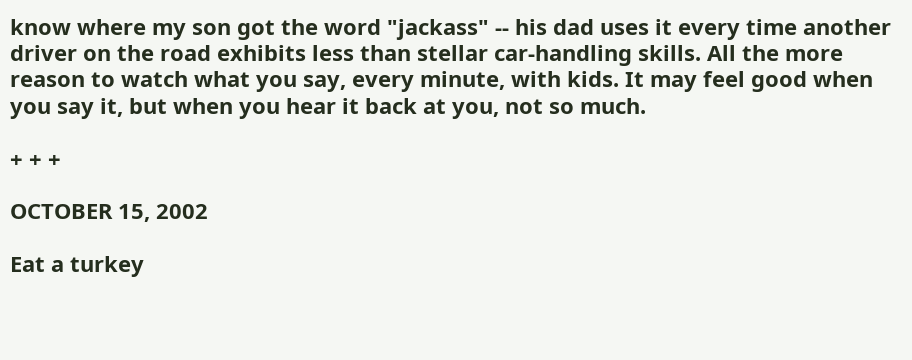know where my son got the word "jackass" -- his dad uses it every time another driver on the road exhibits less than stellar car-handling skills. All the more reason to watch what you say, every minute, with kids. It may feel good when you say it, but when you hear it back at you, not so much.

+ + +

OCTOBER 15, 2002

Eat a turkey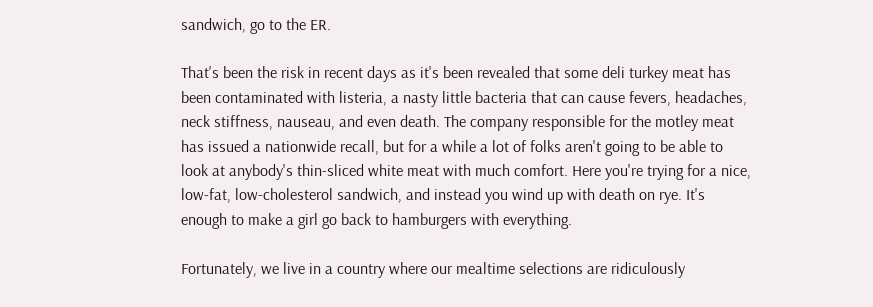sandwich, go to the ER.

That's been the risk in recent days as it's been revealed that some deli turkey meat has been contaminated with listeria, a nasty little bacteria that can cause fevers, headaches, neck stiffness, nauseau, and even death. The company responsible for the motley meat has issued a nationwide recall, but for a while a lot of folks aren't going to be able to look at anybody's thin-sliced white meat with much comfort. Here you're trying for a nice, low-fat, low-cholesterol sandwich, and instead you wind up with death on rye. It's enough to make a girl go back to hamburgers with everything.

Fortunately, we live in a country where our mealtime selections are ridiculously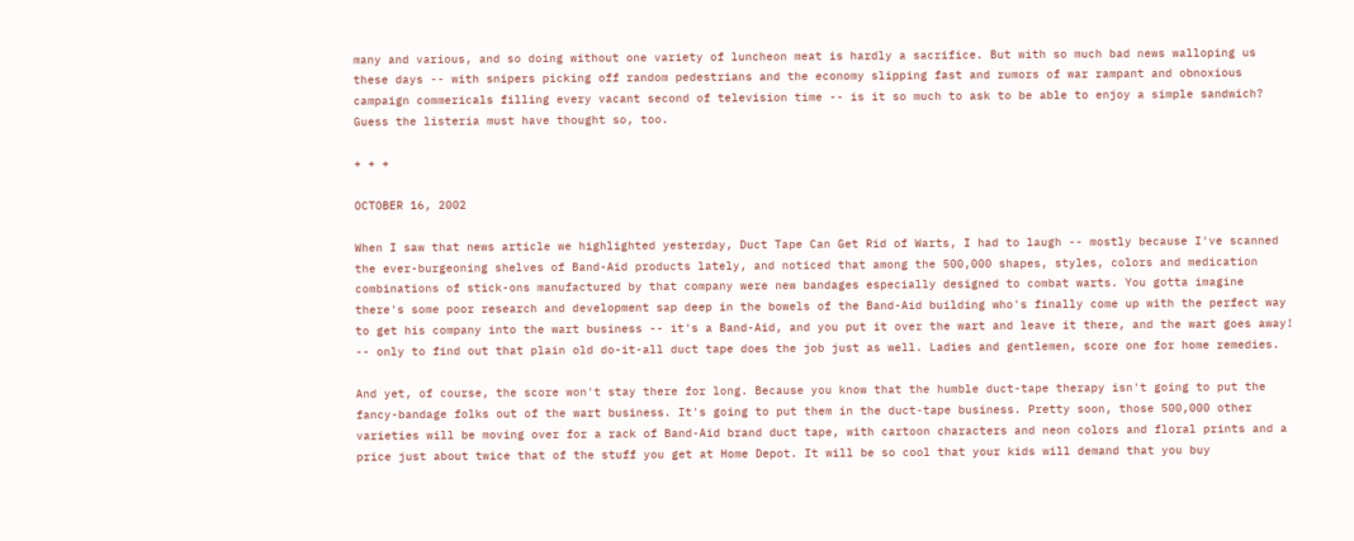many and various, and so doing without one variety of luncheon meat is hardly a sacrifice. But with so much bad news walloping us these days -- with snipers picking off random pedestrians and the economy slipping fast and rumors of war rampant and obnoxious campaign commericals filling every vacant second of television time -- is it so much to ask to be able to enjoy a simple sandwich? Guess the listeria must have thought so, too.

+ + +

OCTOBER 16, 2002

When I saw that news article we highlighted yesterday, Duct Tape Can Get Rid of Warts, I had to laugh -- mostly because I've scanned the ever-burgeoning shelves of Band-Aid products lately, and noticed that among the 500,000 shapes, styles, colors and medication combinations of stick-ons manufactured by that company were new bandages especially designed to combat warts. You gotta imagine there's some poor research and development sap deep in the bowels of the Band-Aid building who's finally come up with the perfect way to get his company into the wart business -- it's a Band-Aid, and you put it over the wart and leave it there, and the wart goes away! -- only to find out that plain old do-it-all duct tape does the job just as well. Ladies and gentlemen, score one for home remedies.

And yet, of course, the score won't stay there for long. Because you know that the humble duct-tape therapy isn't going to put the fancy-bandage folks out of the wart business. It's going to put them in the duct-tape business. Pretty soon, those 500,000 other varieties will be moving over for a rack of Band-Aid brand duct tape, with cartoon characters and neon colors and floral prints and a price just about twice that of the stuff you get at Home Depot. It will be so cool that your kids will demand that you buy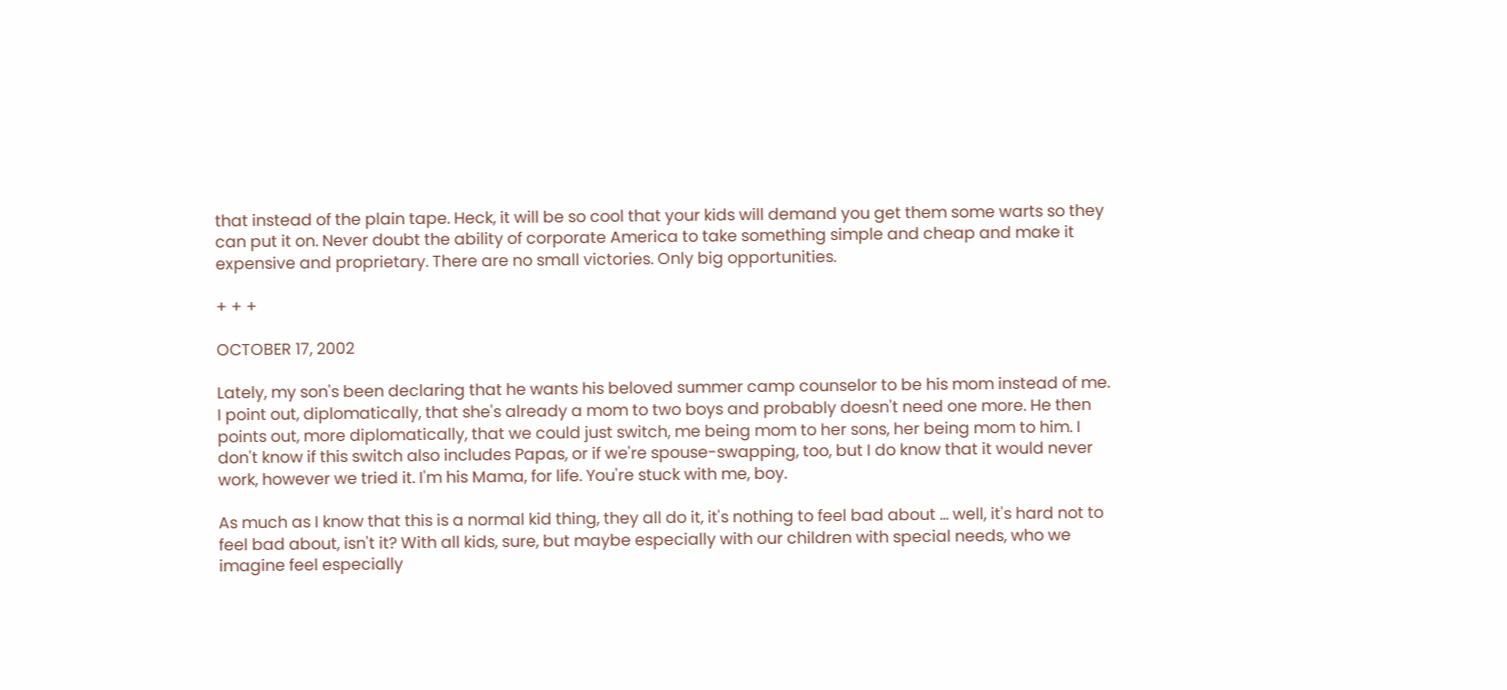that instead of the plain tape. Heck, it will be so cool that your kids will demand you get them some warts so they can put it on. Never doubt the ability of corporate America to take something simple and cheap and make it expensive and proprietary. There are no small victories. Only big opportunities.

+ + +

OCTOBER 17, 2002

Lately, my son's been declaring that he wants his beloved summer camp counselor to be his mom instead of me. I point out, diplomatically, that she's already a mom to two boys and probably doesn't need one more. He then points out, more diplomatically, that we could just switch, me being mom to her sons, her being mom to him. I don't know if this switch also includes Papas, or if we're spouse-swapping, too, but I do know that it would never work, however we tried it. I'm his Mama, for life. You're stuck with me, boy.

As much as I know that this is a normal kid thing, they all do it, it's nothing to feel bad about ... well, it's hard not to feel bad about, isn't it? With all kids, sure, but maybe especially with our children with special needs, who we imagine feel especially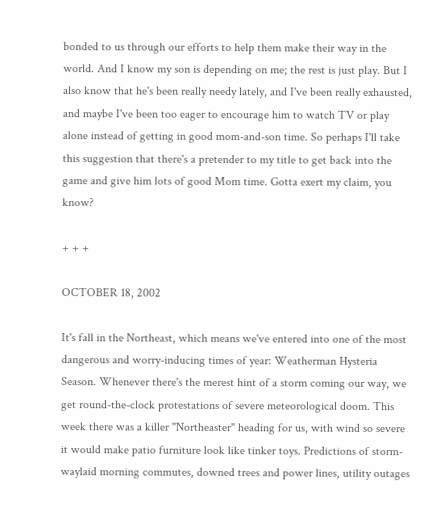bonded to us through our efforts to help them make their way in the world. And I know my son is depending on me; the rest is just play. But I also know that he's been really needy lately, and I've been really exhausted, and maybe I've been too eager to encourage him to watch TV or play alone instead of getting in good mom-and-son time. So perhaps I'll take this suggestion that there's a pretender to my title to get back into the game and give him lots of good Mom time. Gotta exert my claim, you know?

+ + +

OCTOBER 18, 2002

It's fall in the Northeast, which means we've entered into one of the most dangerous and worry-inducing times of year: Weatherman Hysteria Season. Whenever there's the merest hint of a storm coming our way, we get round-the-clock protestations of severe meteorological doom. This week there was a killer "Northeaster" heading for us, with wind so severe it would make patio furniture look like tinker toys. Predictions of storm-waylaid morning commutes, downed trees and power lines, utility outages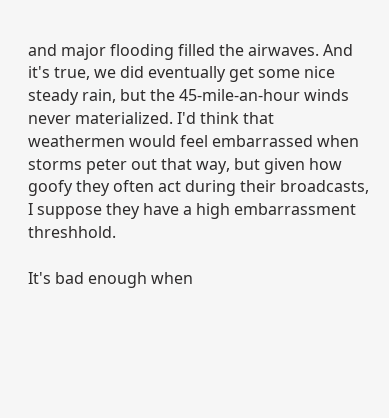and major flooding filled the airwaves. And it's true, we did eventually get some nice steady rain, but the 45-mile-an-hour winds never materialized. I'd think that weathermen would feel embarrassed when storms peter out that way, but given how goofy they often act during their broadcasts, I suppose they have a high embarrassment threshhold.

It's bad enough when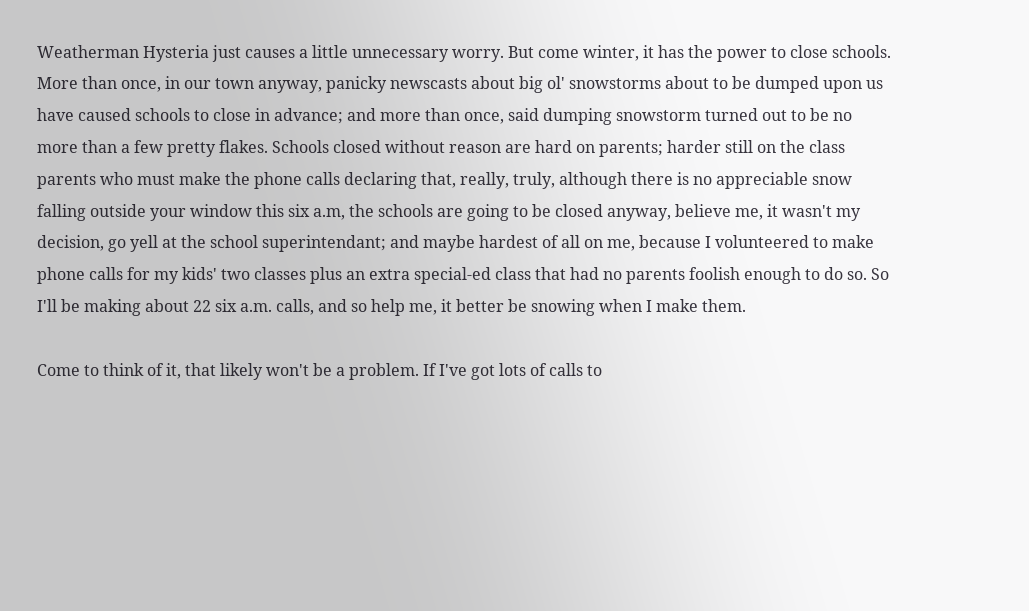Weatherman Hysteria just causes a little unnecessary worry. But come winter, it has the power to close schools. More than once, in our town anyway, panicky newscasts about big ol' snowstorms about to be dumped upon us have caused schools to close in advance; and more than once, said dumping snowstorm turned out to be no more than a few pretty flakes. Schools closed without reason are hard on parents; harder still on the class parents who must make the phone calls declaring that, really, truly, although there is no appreciable snow falling outside your window this six a.m, the schools are going to be closed anyway, believe me, it wasn't my decision, go yell at the school superintendant; and maybe hardest of all on me, because I volunteered to make phone calls for my kids' two classes plus an extra special-ed class that had no parents foolish enough to do so. So I'll be making about 22 six a.m. calls, and so help me, it better be snowing when I make them.

Come to think of it, that likely won't be a problem. If I've got lots of calls to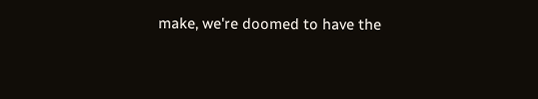make, we're doomed to have the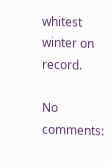whitest winter on record.

No comments: